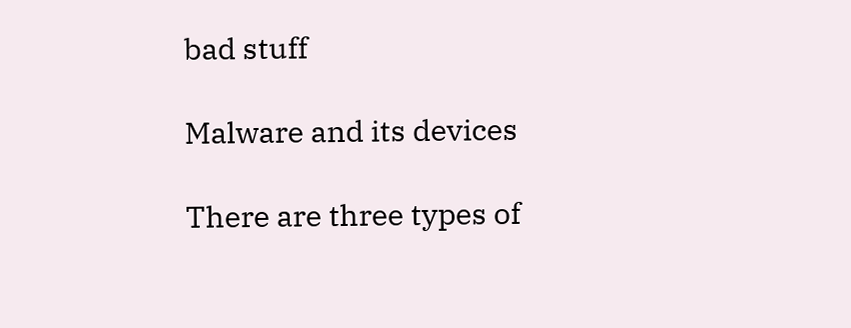bad stuff

Malware and its devices

There are three types of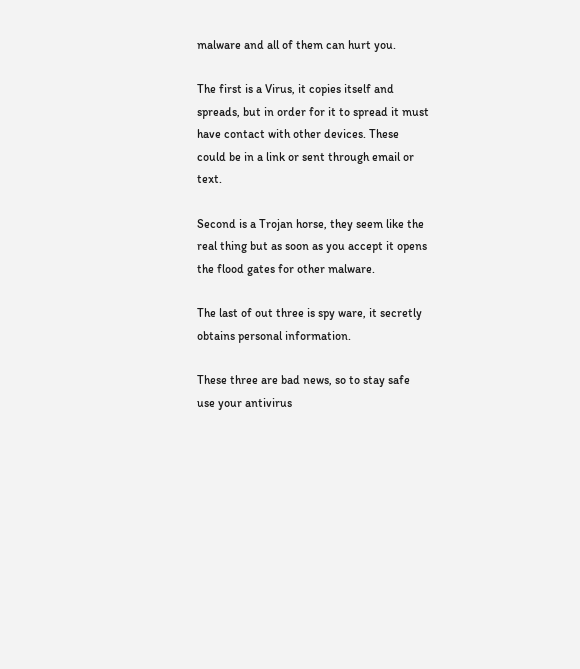malware and all of them can hurt you.

The first is a Virus, it copies itself and spreads, but in order for it to spread it must have contact with other devices. These could be in a link or sent through email or text.

Second is a Trojan horse, they seem like the real thing but as soon as you accept it opens the flood gates for other malware.

The last of out three is spy ware, it secretly obtains personal information.

These three are bad news, so to stay safe use your antivirus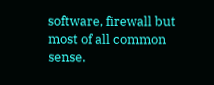software, firewall but most of all common sense.